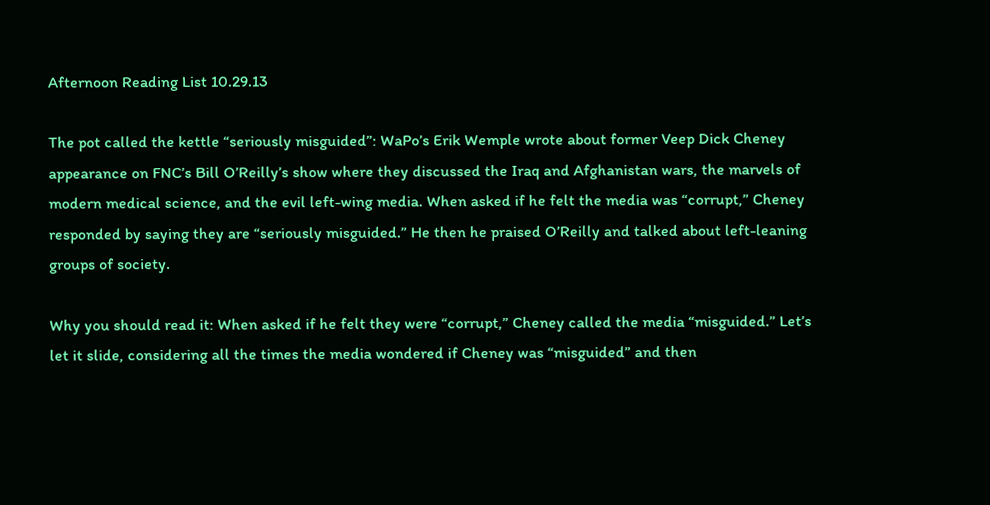Afternoon Reading List 10.29.13

The pot called the kettle “seriously misguided”: WaPo’s Erik Wemple wrote about former Veep Dick Cheney appearance on FNC’s Bill O’Reilly’s show where they discussed the Iraq and Afghanistan wars, the marvels of modern medical science, and the evil left-wing media. When asked if he felt the media was “corrupt,” Cheney responded by saying they are “seriously misguided.” He then he praised O’Reilly and talked about left-leaning groups of society.

Why you should read it: When asked if he felt they were “corrupt,” Cheney called the media “misguided.” Let’s let it slide, considering all the times the media wondered if Cheney was “misguided” and then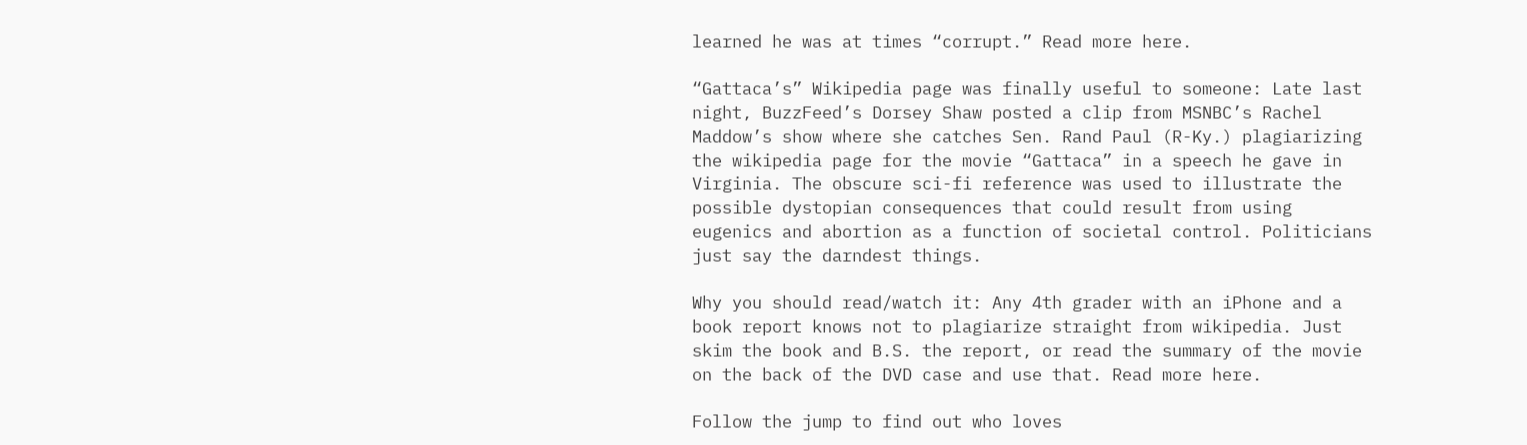learned he was at times “corrupt.” Read more here.

“Gattaca’s” Wikipedia page was finally useful to someone: Late last night, BuzzFeed’s Dorsey Shaw posted a clip from MSNBC’s Rachel Maddow’s show where she catches Sen. Rand Paul (R-Ky.) plagiarizing the wikipedia page for the movie “Gattaca” in a speech he gave in Virginia. The obscure sci-fi reference was used to illustrate the possible dystopian consequences that could result from using eugenics and abortion as a function of societal control. Politicians just say the darndest things.

Why you should read/watch it: Any 4th grader with an iPhone and a book report knows not to plagiarize straight from wikipedia. Just skim the book and B.S. the report, or read the summary of the movie on the back of the DVD case and use that. Read more here.

Follow the jump to find out who loves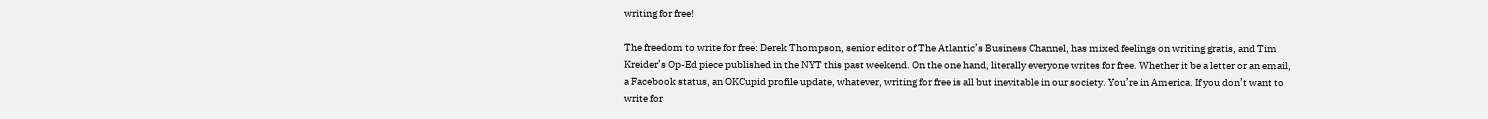writing for free!

The freedom to write for free: Derek Thompson, senior editor of The Atlantic’s Business Channel, has mixed feelings on writing gratis, and Tim Kreider’s Op-Ed piece published in the NYT this past weekend. On the one hand, literally everyone writes for free. Whether it be a letter or an email, a Facebook status, an OKCupid profile update, whatever, writing for free is all but inevitable in our society. You’re in America. If you don’t want to write for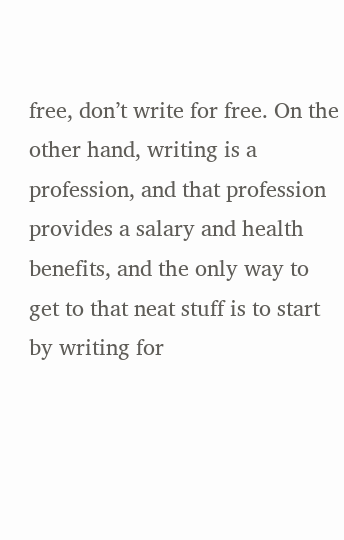free, don’t write for free. On the other hand, writing is a profession, and that profession provides a salary and health benefits, and the only way to get to that neat stuff is to start by writing for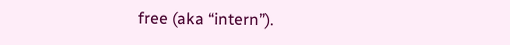free (aka “intern”).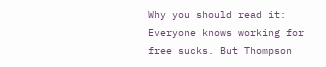Why you should read it: Everyone knows working for free sucks. But Thompson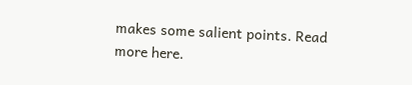makes some salient points. Read more here.